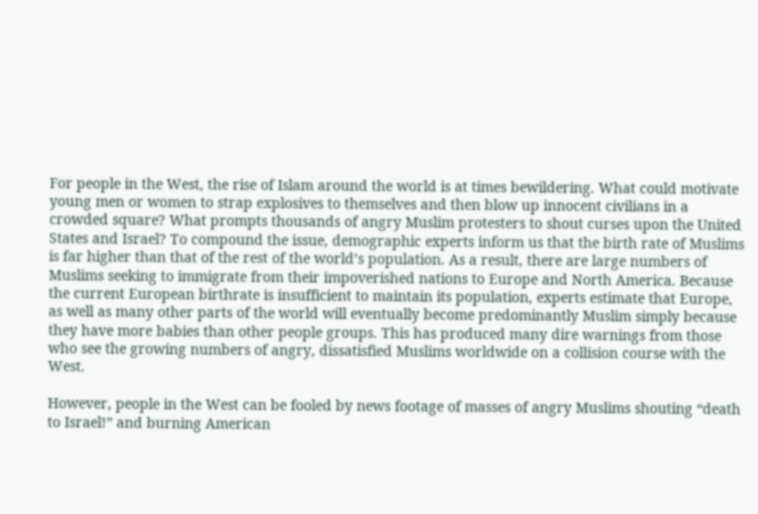For people in the West, the rise of Islam around the world is at times bewildering. What could motivate young men or women to strap explosives to themselves and then blow up innocent civilians in a crowded square? What prompts thousands of angry Muslim protesters to shout curses upon the United States and Israel? To compound the issue, demographic experts inform us that the birth rate of Muslims is far higher than that of the rest of the world’s population. As a result, there are large numbers of Muslims seeking to immigrate from their impoverished nations to Europe and North America. Because the current European birthrate is insufficient to maintain its population, experts estimate that Europe, as well as many other parts of the world will eventually become predominantly Muslim simply because they have more babies than other people groups. This has produced many dire warnings from those who see the growing numbers of angry, dissatisfied Muslims worldwide on a collision course with the West.

However, people in the West can be fooled by news footage of masses of angry Muslims shouting “death to Israel!” and burning American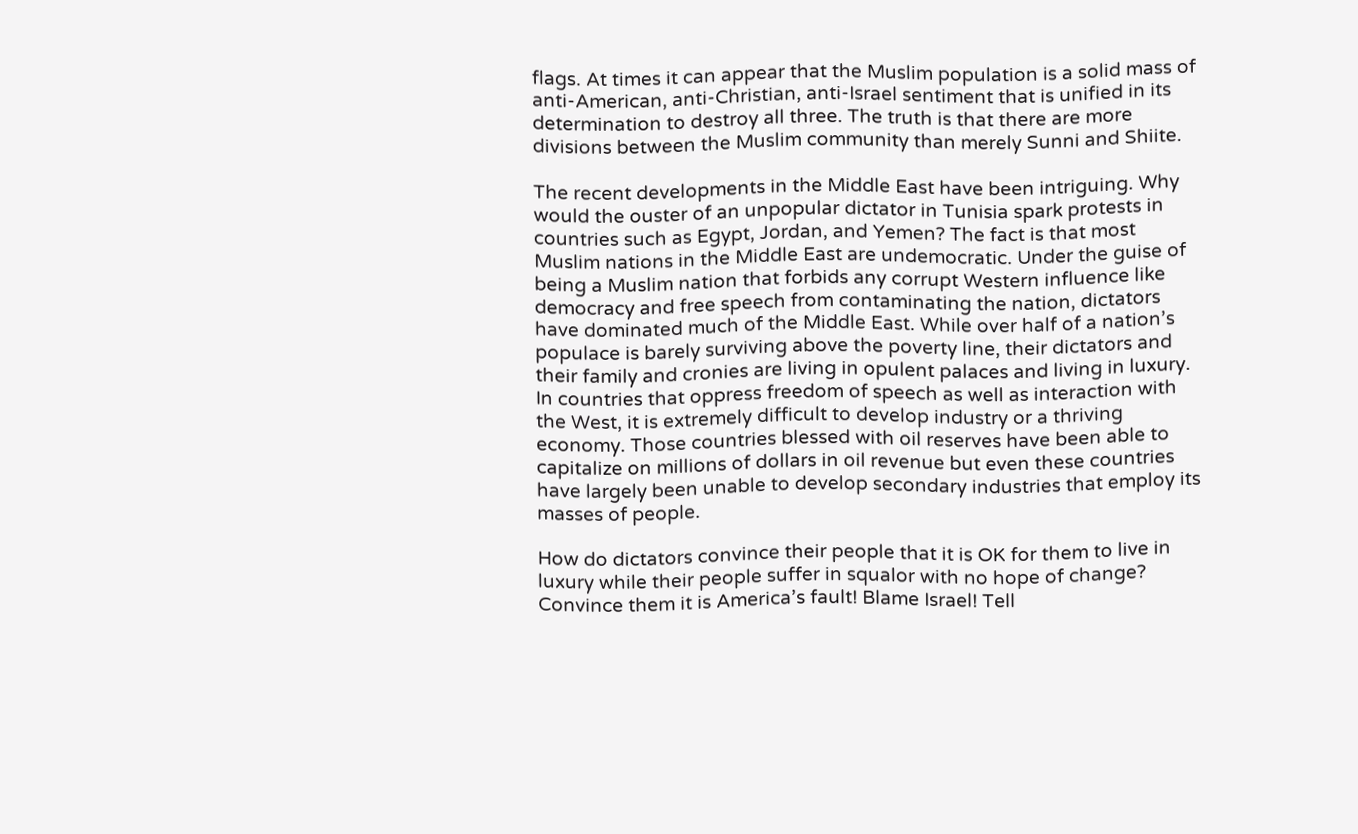flags. At times it can appear that the Muslim population is a solid mass of anti-American, anti-Christian, anti-Israel sentiment that is unified in its determination to destroy all three. The truth is that there are more divisions between the Muslim community than merely Sunni and Shiite.

The recent developments in the Middle East have been intriguing. Why would the ouster of an unpopular dictator in Tunisia spark protests in countries such as Egypt, Jordan, and Yemen? The fact is that most Muslim nations in the Middle East are undemocratic. Under the guise of being a Muslim nation that forbids any corrupt Western influence like democracy and free speech from contaminating the nation, dictators have dominated much of the Middle East. While over half of a nation’s populace is barely surviving above the poverty line, their dictators and their family and cronies are living in opulent palaces and living in luxury. In countries that oppress freedom of speech as well as interaction with the West, it is extremely difficult to develop industry or a thriving economy. Those countries blessed with oil reserves have been able to capitalize on millions of dollars in oil revenue but even these countries have largely been unable to develop secondary industries that employ its masses of people.

How do dictators convince their people that it is OK for them to live in luxury while their people suffer in squalor with no hope of change?  Convince them it is America’s fault! Blame Israel! Tell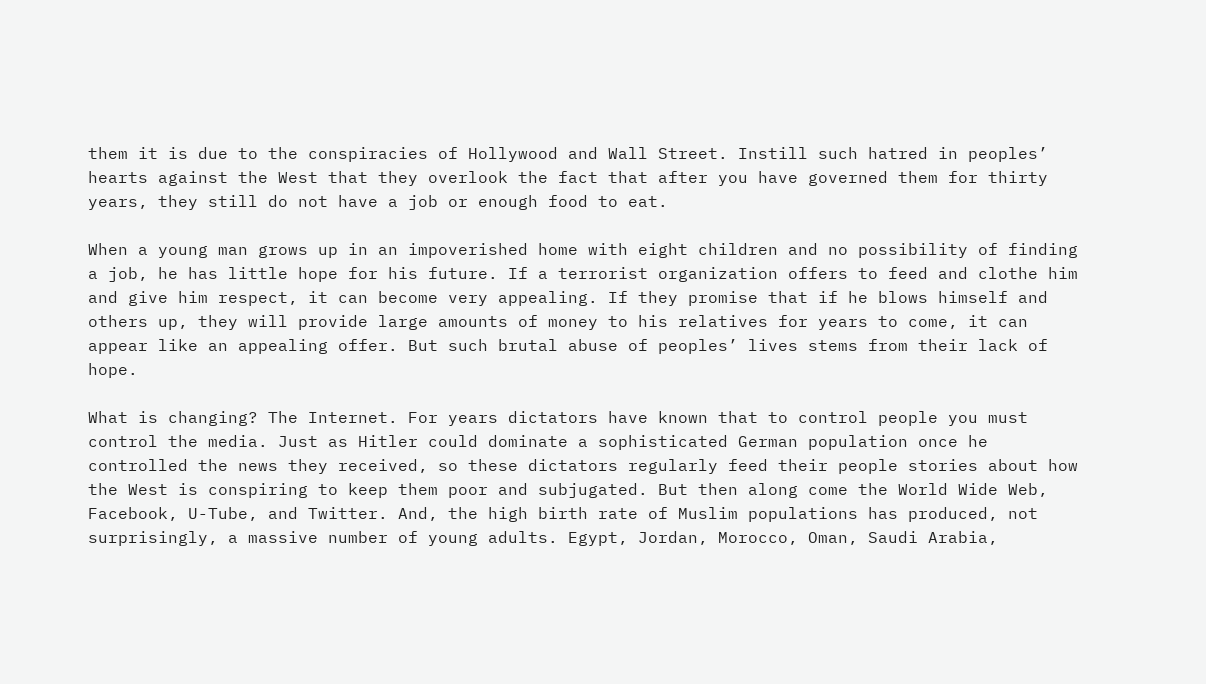them it is due to the conspiracies of Hollywood and Wall Street. Instill such hatred in peoples’ hearts against the West that they overlook the fact that after you have governed them for thirty years, they still do not have a job or enough food to eat.

When a young man grows up in an impoverished home with eight children and no possibility of finding a job, he has little hope for his future. If a terrorist organization offers to feed and clothe him and give him respect, it can become very appealing. If they promise that if he blows himself and others up, they will provide large amounts of money to his relatives for years to come, it can appear like an appealing offer. But such brutal abuse of peoples’ lives stems from their lack of hope.

What is changing? The Internet. For years dictators have known that to control people you must control the media. Just as Hitler could dominate a sophisticated German population once he controlled the news they received, so these dictators regularly feed their people stories about how the West is conspiring to keep them poor and subjugated. But then along come the World Wide Web, Facebook, U-Tube, and Twitter. And, the high birth rate of Muslim populations has produced, not surprisingly, a massive number of young adults. Egypt, Jordan, Morocco, Oman, Saudi Arabia,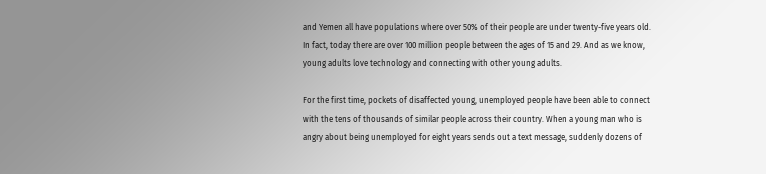and Yemen all have populations where over 50% of their people are under twenty-five years old. In fact, today there are over 100 million people between the ages of 15 and 29. And as we know, young adults love technology and connecting with other young adults.

For the first time, pockets of disaffected young, unemployed people have been able to connect with the tens of thousands of similar people across their country. When a young man who is angry about being unemployed for eight years sends out a text message, suddenly dozens of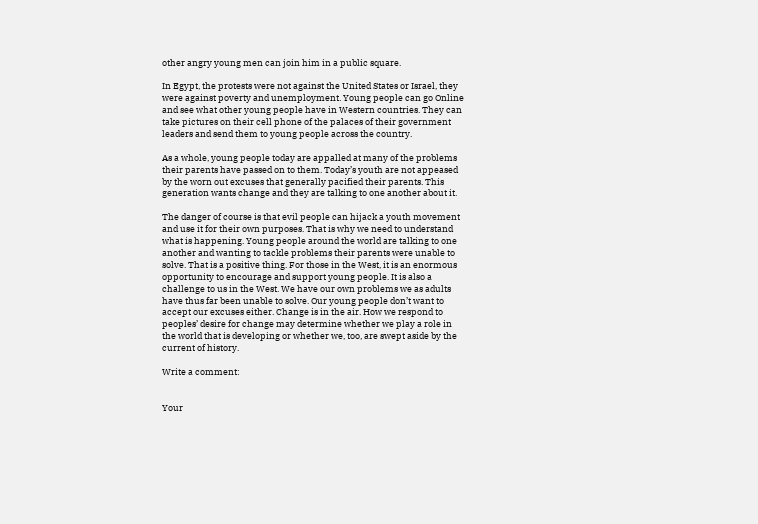other angry young men can join him in a public square.

In Egypt, the protests were not against the United States or Israel, they were against poverty and unemployment. Young people can go Online and see what other young people have in Western countries. They can take pictures on their cell phone of the palaces of their government leaders and send them to young people across the country.

As a whole, young people today are appalled at many of the problems their parents have passed on to them. Today’s youth are not appeased by the worn out excuses that generally pacified their parents. This generation wants change and they are talking to one another about it.

The danger of course is that evil people can hijack a youth movement and use it for their own purposes. That is why we need to understand what is happening. Young people around the world are talking to one another and wanting to tackle problems their parents were unable to solve. That is a positive thing. For those in the West, it is an enormous opportunity to encourage and support young people. It is also a challenge to us in the West. We have our own problems we as adults have thus far been unable to solve. Our young people don’t want to accept our excuses either. Change is in the air. How we respond to peoples’ desire for change may determine whether we play a role in the world that is developing or whether we, too, are swept aside by the current of history.

Write a comment:


Your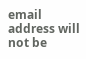email address will not be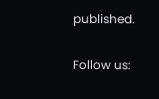published.

Follow us: